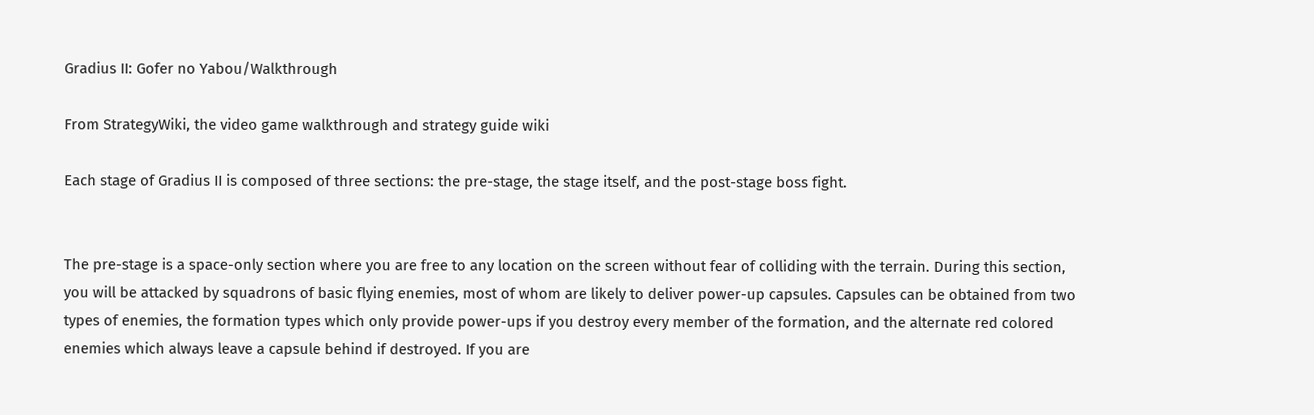Gradius II: Gofer no Yabou/Walkthrough

From StrategyWiki, the video game walkthrough and strategy guide wiki

Each stage of Gradius II is composed of three sections: the pre-stage, the stage itself, and the post-stage boss fight.


The pre-stage is a space-only section where you are free to any location on the screen without fear of colliding with the terrain. During this section, you will be attacked by squadrons of basic flying enemies, most of whom are likely to deliver power-up capsules. Capsules can be obtained from two types of enemies, the formation types which only provide power-ups if you destroy every member of the formation, and the alternate red colored enemies which always leave a capsule behind if destroyed. If you are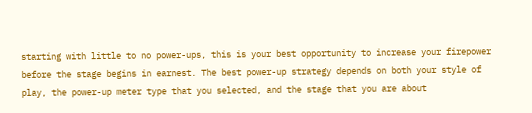starting with little to no power-ups, this is your best opportunity to increase your firepower before the stage begins in earnest. The best power-up strategy depends on both your style of play, the power-up meter type that you selected, and the stage that you are about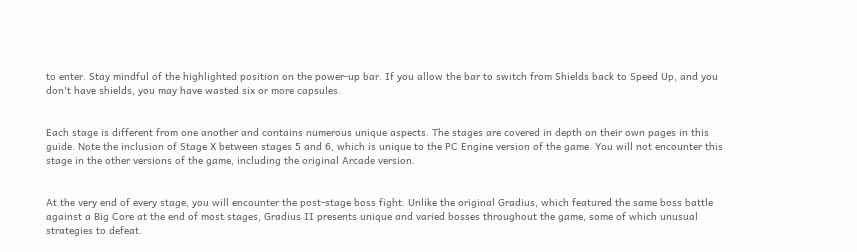to enter. Stay mindful of the highlighted position on the power-up bar. If you allow the bar to switch from Shields back to Speed Up, and you don't have shields, you may have wasted six or more capsules.


Each stage is different from one another and contains numerous unique aspects. The stages are covered in depth on their own pages in this guide. Note the inclusion of Stage X between stages 5 and 6, which is unique to the PC Engine version of the game. You will not encounter this stage in the other versions of the game, including the original Arcade version.


At the very end of every stage, you will encounter the post-stage boss fight. Unlike the original Gradius, which featured the same boss battle against a Big Core at the end of most stages, Gradius II presents unique and varied bosses throughout the game, some of which unusual strategies to defeat.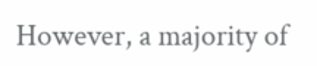However, a majority of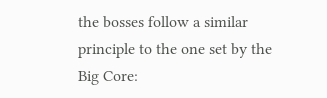the bosses follow a similar principle to the one set by the Big Core: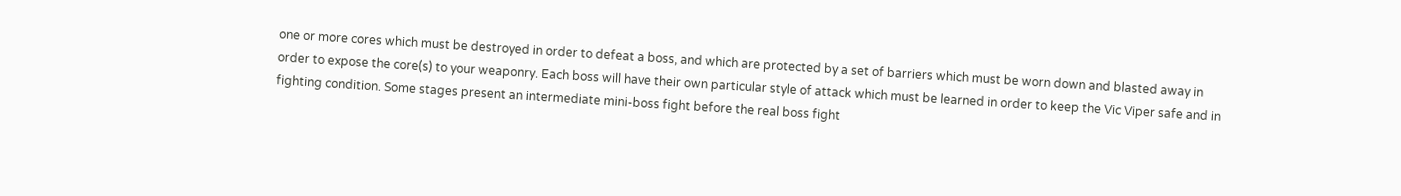one or more cores which must be destroyed in order to defeat a boss, and which are protected by a set of barriers which must be worn down and blasted away in order to expose the core(s) to your weaponry. Each boss will have their own particular style of attack which must be learned in order to keep the Vic Viper safe and in fighting condition. Some stages present an intermediate mini-boss fight before the real boss fight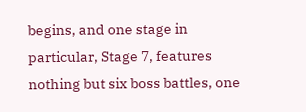begins, and one stage in particular, Stage 7, features nothing but six boss battles, one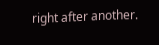right after another.